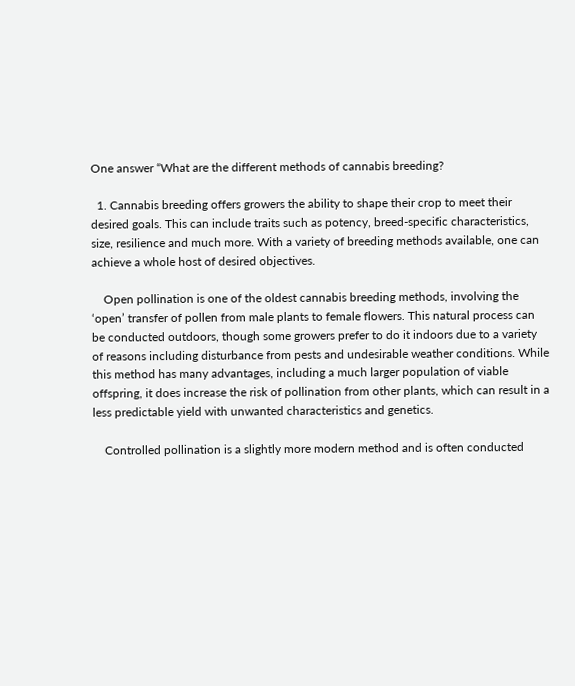One answer “What are the different methods of cannabis breeding?

  1. Cannabis breeding offers growers the ability to shape their crop to meet their desired goals. This can include traits such as potency, breed-specific characteristics, size, resilience and much more. With a variety of breeding methods available, one can achieve a whole host of desired objectives.

    Open pollination is one of the oldest cannabis breeding methods, involving the ‘open’ transfer of pollen from male plants to female flowers. This natural process can be conducted outdoors, though some growers prefer to do it indoors due to a variety of reasons including disturbance from pests and undesirable weather conditions. While this method has many advantages, including a much larger population of viable offspring, it does increase the risk of pollination from other plants, which can result in a less predictable yield with unwanted characteristics and genetics.

    Controlled pollination is a slightly more modern method and is often conducted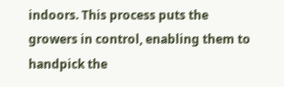indoors. This process puts the growers in control, enabling them to handpick the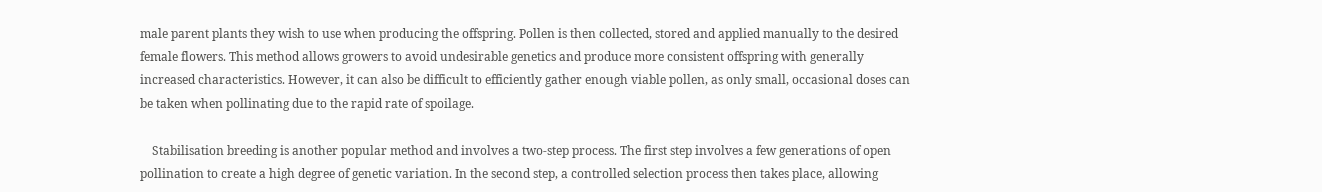male parent plants they wish to use when producing the offspring. Pollen is then collected, stored and applied manually to the desired female flowers. This method allows growers to avoid undesirable genetics and produce more consistent offspring with generally increased characteristics. However, it can also be difficult to efficiently gather enough viable pollen, as only small, occasional doses can be taken when pollinating due to the rapid rate of spoilage.

    Stabilisation breeding is another popular method and involves a two-step process. The first step involves a few generations of open pollination to create a high degree of genetic variation. In the second step, a controlled selection process then takes place, allowing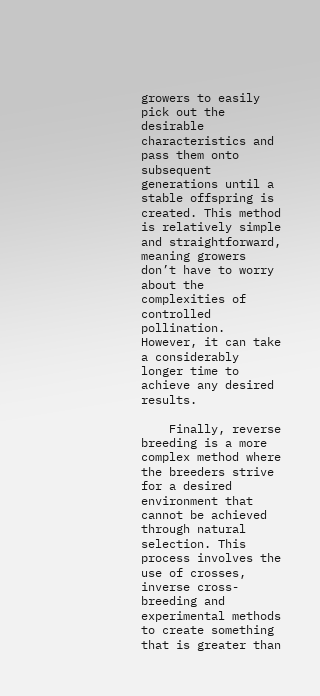growers to easily pick out the desirable characteristics and pass them onto subsequent generations until a stable offspring is created. This method is relatively simple and straightforward, meaning growers don’t have to worry about the complexities of controlled pollination. However, it can take a considerably longer time to achieve any desired results.

    Finally, reverse breeding is a more complex method where the breeders strive for a desired environment that cannot be achieved through natural selection. This process involves the use of crosses, inverse cross-breeding and experimental methods to create something that is greater than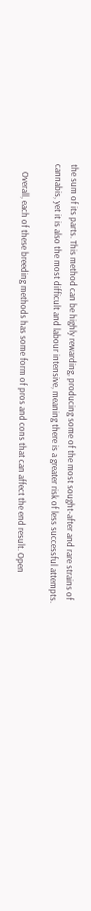the sum of its parts. This method can be highly rewarding, producing some of the most sought-after and rare strains of cannabis, yet it is also the most difficult and labour intensive, meaning there is a greater risk of less successful attempts.

    Overall, each of these breeding methods has some form of pros and cons that can affect the end result. Open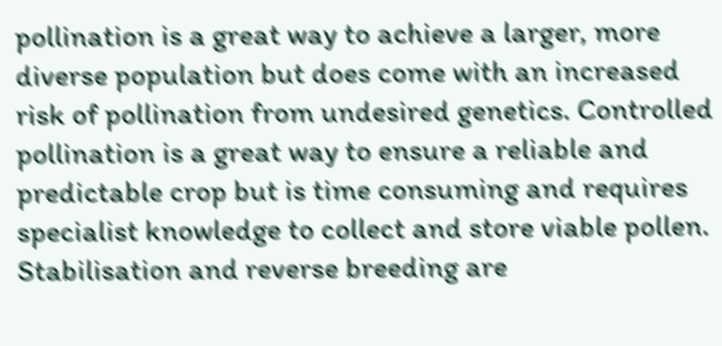pollination is a great way to achieve a larger, more diverse population but does come with an increased risk of pollination from undesired genetics. Controlled pollination is a great way to ensure a reliable and predictable crop but is time consuming and requires specialist knowledge to collect and store viable pollen. Stabilisation and reverse breeding are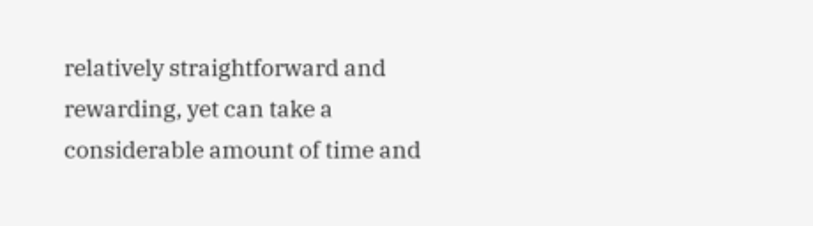relatively straightforward and rewarding, yet can take a considerable amount of time and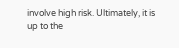involve high risk. Ultimately, it is up to the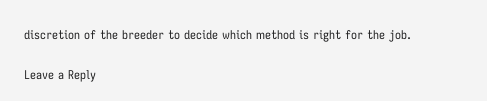discretion of the breeder to decide which method is right for the job.

Leave a Reply